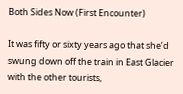Both Sides Now (First Encounter)

It was fifty or sixty years ago that she’d swung down off the train in East Glacier with the other tourists,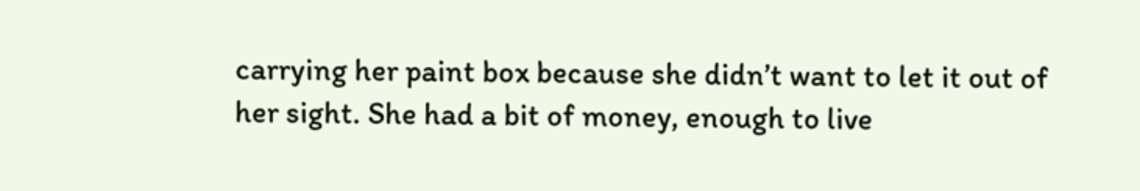carrying her paint box because she didn’t want to let it out of her sight. She had a bit of money, enough to live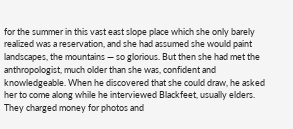for the summer in this vast east slope place which she only barely realized was a reservation, and she had assumed she would paint landscapes, the mountains — so glorious. But then she had met the anthropologist, much older than she was, confident and knowledgeable. When he discovered that she could draw, he asked her to come along while he interviewed Blackfeet, usually elders. They charged money for photos and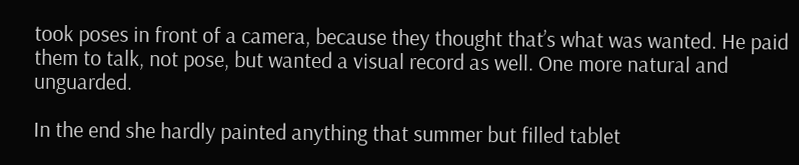took poses in front of a camera, because they thought that’s what was wanted. He paid them to talk, not pose, but wanted a visual record as well. One more natural and unguarded.

In the end she hardly painted anything that summer but filled tablet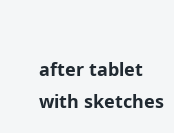after tablet with sketches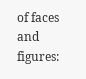of faces and figures: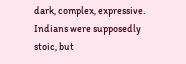dark, complex, expressive. Indians were supposedly stoic, but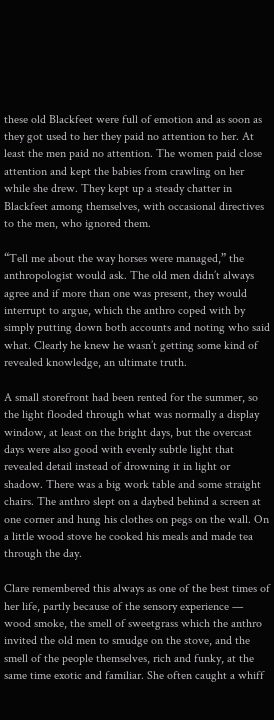these old Blackfeet were full of emotion and as soon as they got used to her they paid no attention to her. At least the men paid no attention. The women paid close attention and kept the babies from crawling on her while she drew. They kept up a steady chatter in Blackfeet among themselves, with occasional directives to the men, who ignored them.

“Tell me about the way horses were managed,” the anthropologist would ask. The old men didn’t always agree and if more than one was present, they would interrupt to argue, which the anthro coped with by simply putting down both accounts and noting who said what. Clearly he knew he wasn’t getting some kind of revealed knowledge, an ultimate truth.

A small storefront had been rented for the summer, so the light flooded through what was normally a display window, at least on the bright days, but the overcast days were also good with evenly subtle light that revealed detail instead of drowning it in light or shadow. There was a big work table and some straight chairs. The anthro slept on a daybed behind a screen at one corner and hung his clothes on pegs on the wall. On a little wood stove he cooked his meals and made tea through the day.

Clare remembered this always as one of the best times of her life, partly because of the sensory experience — wood smoke, the smell of sweetgrass which the anthro invited the old men to smudge on the stove, and the smell of the people themselves, rich and funky, at the same time exotic and familiar. She often caught a whiff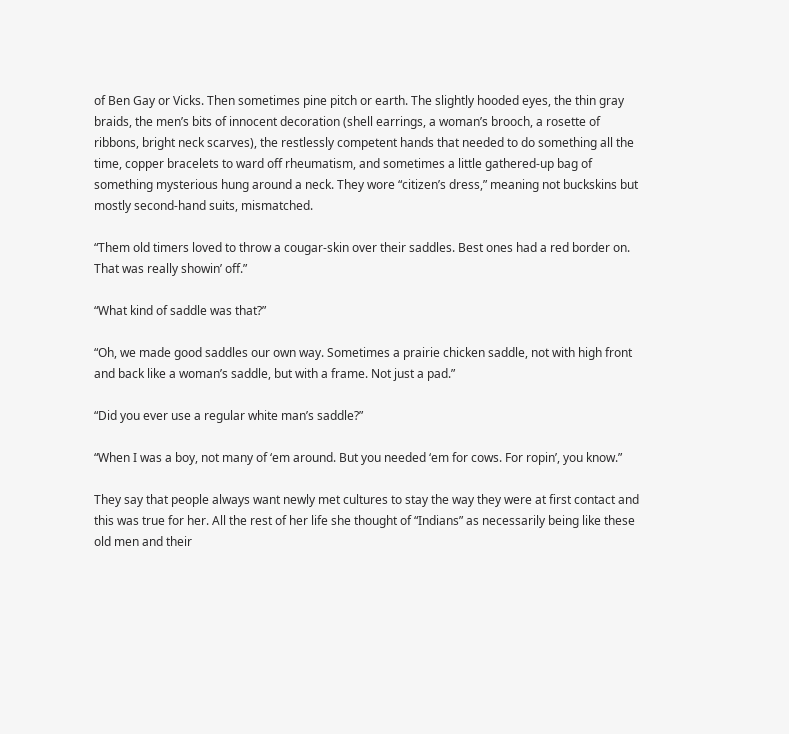of Ben Gay or Vicks. Then sometimes pine pitch or earth. The slightly hooded eyes, the thin gray braids, the men’s bits of innocent decoration (shell earrings, a woman’s brooch, a rosette of ribbons, bright neck scarves), the restlessly competent hands that needed to do something all the time, copper bracelets to ward off rheumatism, and sometimes a little gathered-up bag of something mysterious hung around a neck. They wore “citizen’s dress,” meaning not buckskins but mostly second-hand suits, mismatched.

“Them old timers loved to throw a cougar-skin over their saddles. Best ones had a red border on. That was really showin’ off.”

“What kind of saddle was that?”

“Oh, we made good saddles our own way. Sometimes a prairie chicken saddle, not with high front and back like a woman’s saddle, but with a frame. Not just a pad.”

“Did you ever use a regular white man’s saddle?”

“When I was a boy, not many of ‘em around. But you needed ‘em for cows. For ropin’, you know.”

They say that people always want newly met cultures to stay the way they were at first contact and this was true for her. All the rest of her life she thought of “Indians” as necessarily being like these old men and their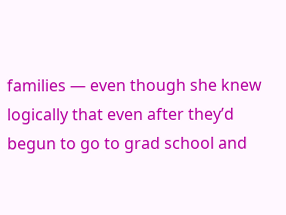families — even though she knew logically that even after they’d begun to go to grad school and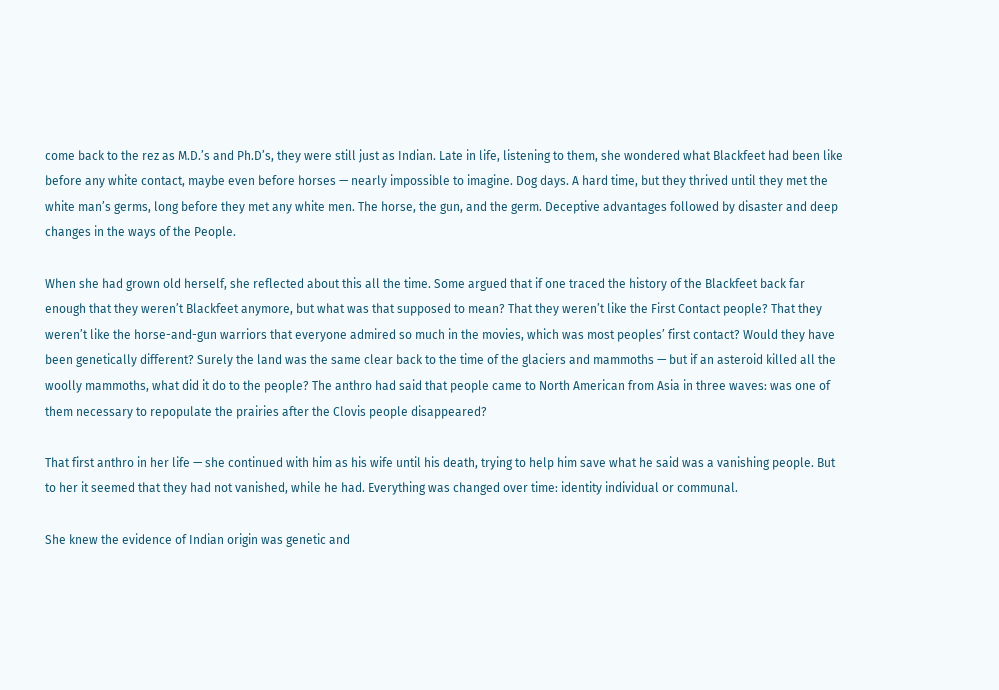come back to the rez as M.D.’s and Ph.D’s, they were still just as Indian. Late in life, listening to them, she wondered what Blackfeet had been like before any white contact, maybe even before horses — nearly impossible to imagine. Dog days. A hard time, but they thrived until they met the white man’s germs, long before they met any white men. The horse, the gun, and the germ. Deceptive advantages followed by disaster and deep changes in the ways of the People.

When she had grown old herself, she reflected about this all the time. Some argued that if one traced the history of the Blackfeet back far enough that they weren’t Blackfeet anymore, but what was that supposed to mean? That they weren’t like the First Contact people? That they weren’t like the horse-and-gun warriors that everyone admired so much in the movies, which was most peoples’ first contact? Would they have been genetically different? Surely the land was the same clear back to the time of the glaciers and mammoths — but if an asteroid killed all the woolly mammoths, what did it do to the people? The anthro had said that people came to North American from Asia in three waves: was one of them necessary to repopulate the prairies after the Clovis people disappeared?

That first anthro in her life — she continued with him as his wife until his death, trying to help him save what he said was a vanishing people. But to her it seemed that they had not vanished, while he had. Everything was changed over time: identity individual or communal.

She knew the evidence of Indian origin was genetic and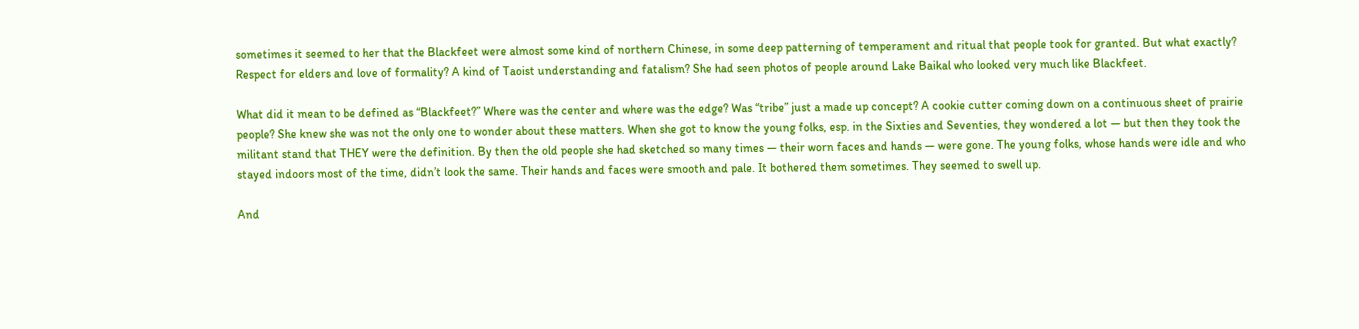sometimes it seemed to her that the Blackfeet were almost some kind of northern Chinese, in some deep patterning of temperament and ritual that people took for granted. But what exactly? Respect for elders and love of formality? A kind of Taoist understanding and fatalism? She had seen photos of people around Lake Baikal who looked very much like Blackfeet.

What did it mean to be defined as “Blackfeet?” Where was the center and where was the edge? Was “tribe” just a made up concept? A cookie cutter coming down on a continuous sheet of prairie people? She knew she was not the only one to wonder about these matters. When she got to know the young folks, esp. in the Sixties and Seventies, they wondered a lot — but then they took the militant stand that THEY were the definition. By then the old people she had sketched so many times — their worn faces and hands — were gone. The young folks, whose hands were idle and who stayed indoors most of the time, didn’t look the same. Their hands and faces were smooth and pale. It bothered them sometimes. They seemed to swell up.

And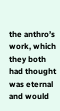the anthro’s work, which they both had thought was eternal and would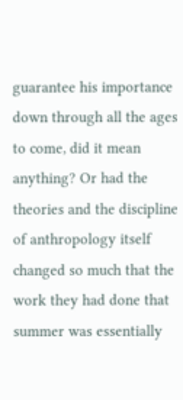guarantee his importance down through all the ages to come, did it mean anything? Or had the theories and the discipline of anthropology itself changed so much that the work they had done that summer was essentially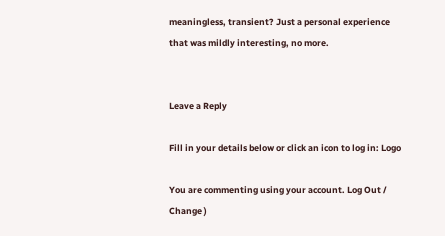meaningless, transient? Just a personal experience that was mildly interesting, no more.


Leave a Reply

Fill in your details below or click an icon to log in: Logo

You are commenting using your account. Log Out /  Change )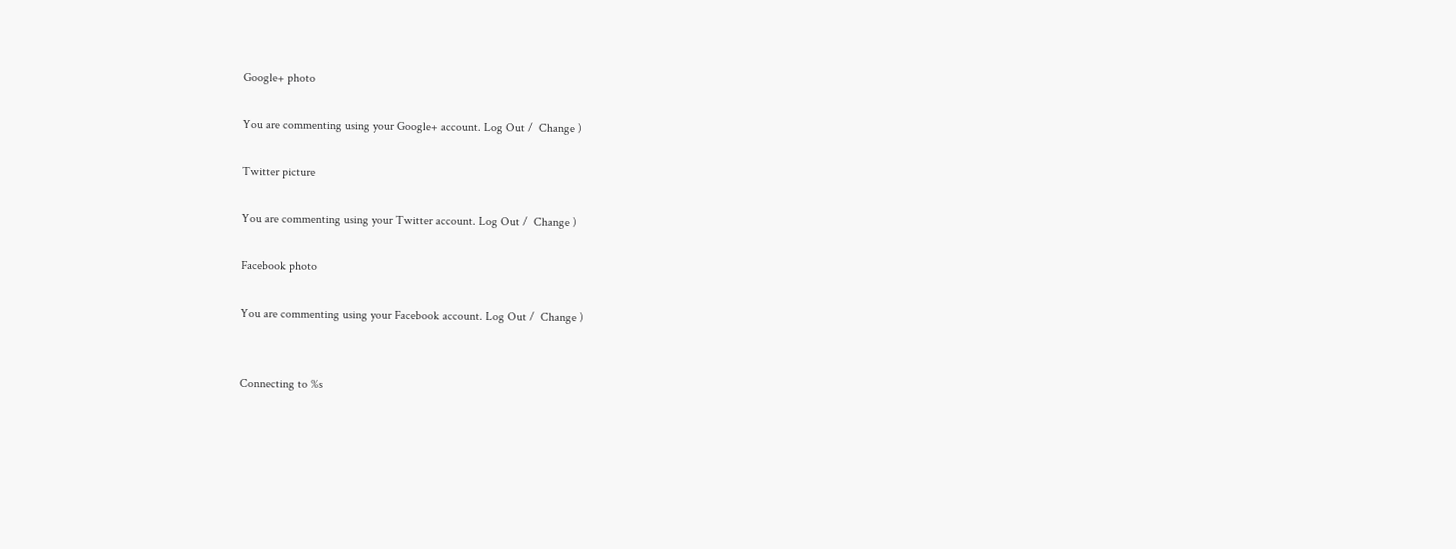Google+ photo

You are commenting using your Google+ account. Log Out /  Change )

Twitter picture

You are commenting using your Twitter account. Log Out /  Change )

Facebook photo

You are commenting using your Facebook account. Log Out /  Change )


Connecting to %s